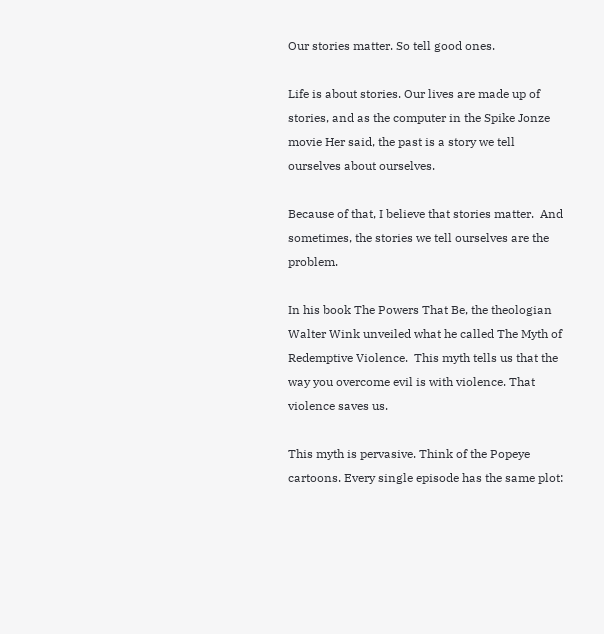Our stories matter. So tell good ones.

Life is about stories. Our lives are made up of stories, and as the computer in the Spike Jonze movie Her said, the past is a story we tell ourselves about ourselves.

Because of that, I believe that stories matter.  And sometimes, the stories we tell ourselves are the problem.

In his book The Powers That Be, the theologian Walter Wink unveiled what he called The Myth of Redemptive Violence.  This myth tells us that the way you overcome evil is with violence. That violence saves us.

This myth is pervasive. Think of the Popeye cartoons. Every single episode has the same plot: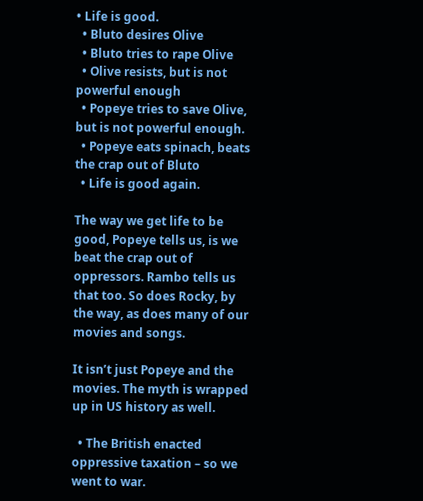• Life is good.
  • Bluto desires Olive
  • Bluto tries to rape Olive
  • Olive resists, but is not powerful enough
  • Popeye tries to save Olive, but is not powerful enough.
  • Popeye eats spinach, beats the crap out of Bluto
  • Life is good again.

The way we get life to be good, Popeye tells us, is we beat the crap out of oppressors. Rambo tells us that too. So does Rocky, by the way, as does many of our movies and songs.

It isn’t just Popeye and the movies. The myth is wrapped up in US history as well.

  • The British enacted oppressive taxation – so we went to war.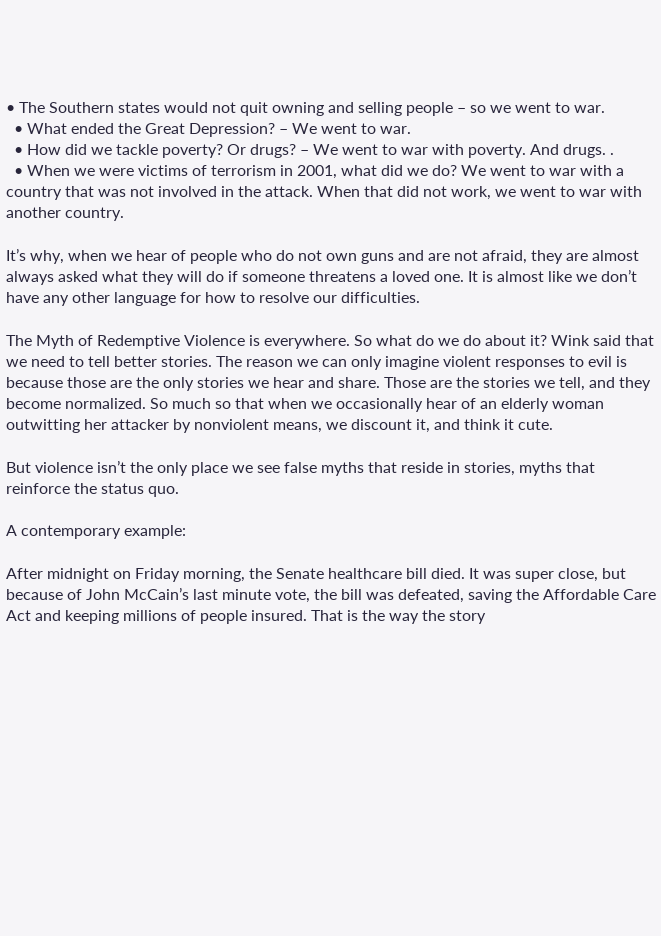• The Southern states would not quit owning and selling people – so we went to war.
  • What ended the Great Depression? – We went to war.
  • How did we tackle poverty? Or drugs? – We went to war with poverty. And drugs. .
  • When we were victims of terrorism in 2001, what did we do? We went to war with a country that was not involved in the attack. When that did not work, we went to war with another country.

It’s why, when we hear of people who do not own guns and are not afraid, they are almost always asked what they will do if someone threatens a loved one. It is almost like we don’t have any other language for how to resolve our difficulties.

The Myth of Redemptive Violence is everywhere. So what do we do about it? Wink said that we need to tell better stories. The reason we can only imagine violent responses to evil is because those are the only stories we hear and share. Those are the stories we tell, and they become normalized. So much so that when we occasionally hear of an elderly woman outwitting her attacker by nonviolent means, we discount it, and think it cute.

But violence isn’t the only place we see false myths that reside in stories, myths that reinforce the status quo.

A contemporary example:

After midnight on Friday morning, the Senate healthcare bill died. It was super close, but because of John McCain’s last minute vote, the bill was defeated, saving the Affordable Care Act and keeping millions of people insured. That is the way the story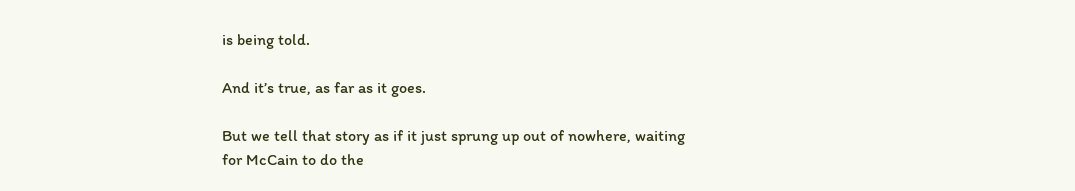is being told.

And it’s true, as far as it goes.

But we tell that story as if it just sprung up out of nowhere, waiting for McCain to do the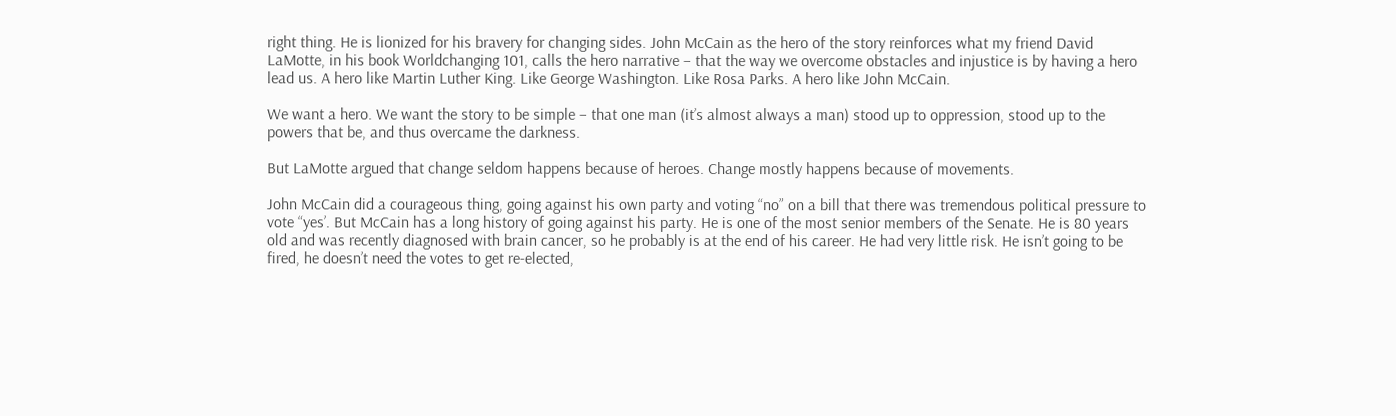right thing. He is lionized for his bravery for changing sides. John McCain as the hero of the story reinforces what my friend David LaMotte, in his book Worldchanging 101, calls the hero narrative – that the way we overcome obstacles and injustice is by having a hero lead us. A hero like Martin Luther King. Like George Washington. Like Rosa Parks. A hero like John McCain.

We want a hero. We want the story to be simple – that one man (it’s almost always a man) stood up to oppression, stood up to the powers that be, and thus overcame the darkness.

But LaMotte argued that change seldom happens because of heroes. Change mostly happens because of movements.

John McCain did a courageous thing, going against his own party and voting “no” on a bill that there was tremendous political pressure to vote “yes’. But McCain has a long history of going against his party. He is one of the most senior members of the Senate. He is 80 years old and was recently diagnosed with brain cancer, so he probably is at the end of his career. He had very little risk. He isn’t going to be fired, he doesn’t need the votes to get re-elected,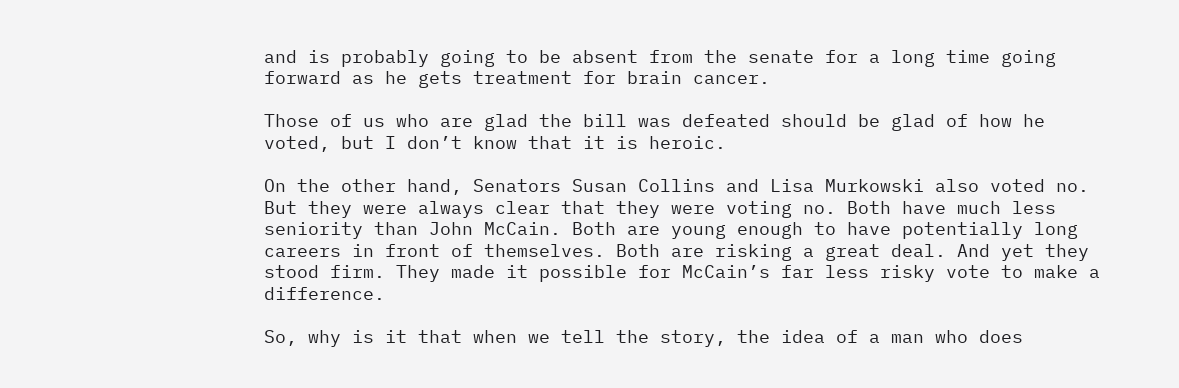and is probably going to be absent from the senate for a long time going forward as he gets treatment for brain cancer.

Those of us who are glad the bill was defeated should be glad of how he voted, but I don’t know that it is heroic.

On the other hand, Senators Susan Collins and Lisa Murkowski also voted no. But they were always clear that they were voting no. Both have much less seniority than John McCain. Both are young enough to have potentially long careers in front of themselves. Both are risking a great deal. And yet they stood firm. They made it possible for McCain’s far less risky vote to make a difference.

So, why is it that when we tell the story, the idea of a man who does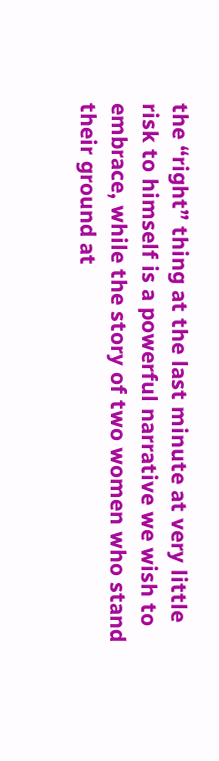the “right” thing at the last minute at very little risk to himself is a powerful narrative we wish to embrace, while the story of two women who stand their ground at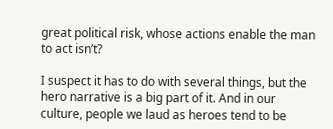great political risk, whose actions enable the man to act isn’t?

I suspect it has to do with several things, but the hero narrative is a big part of it. And in our culture, people we laud as heroes tend to be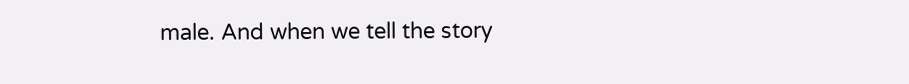male. And when we tell the story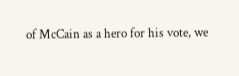of McCain as a hero for his vote, we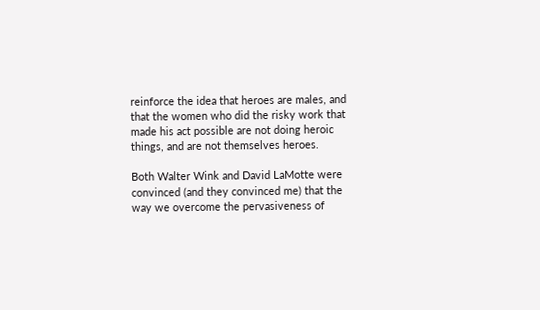reinforce the idea that heroes are males, and that the women who did the risky work that made his act possible are not doing heroic things, and are not themselves heroes.

Both Walter Wink and David LaMotte were convinced (and they convinced me) that the way we overcome the pervasiveness of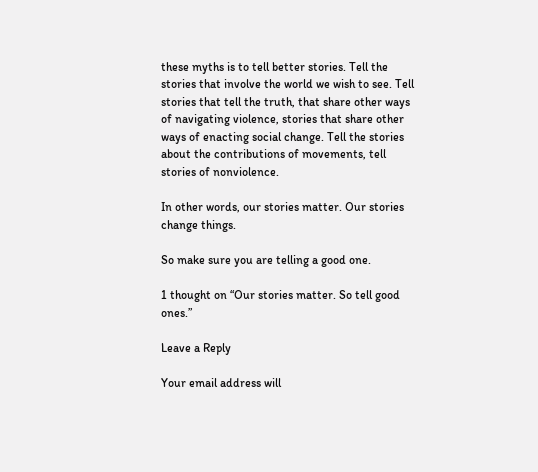these myths is to tell better stories. Tell the stories that involve the world we wish to see. Tell stories that tell the truth, that share other ways of navigating violence, stories that share other ways of enacting social change. Tell the stories about the contributions of movements, tell stories of nonviolence.

In other words, our stories matter. Our stories change things.

So make sure you are telling a good one.

1 thought on “Our stories matter. So tell good ones.”

Leave a Reply

Your email address will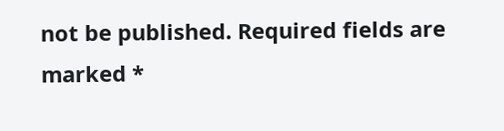not be published. Required fields are marked *